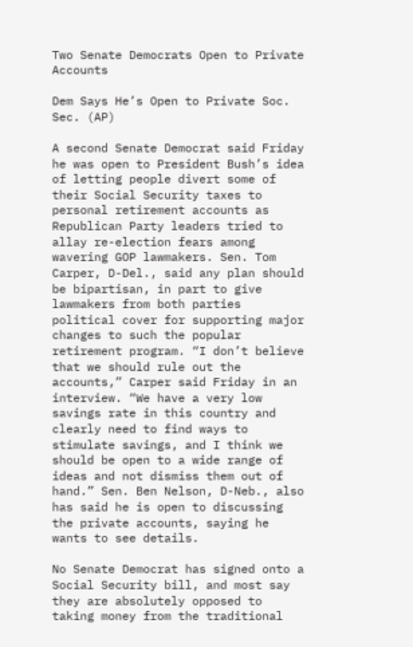Two Senate Democrats Open to Private Accounts

Dem Says He’s Open to Private Soc. Sec. (AP)

A second Senate Democrat said Friday he was open to President Bush’s idea of letting people divert some of their Social Security taxes to personal retirement accounts as Republican Party leaders tried to allay re-election fears among wavering GOP lawmakers. Sen. Tom Carper, D-Del., said any plan should be bipartisan, in part to give lawmakers from both parties political cover for supporting major changes to such the popular retirement program. “I don’t believe that we should rule out the accounts,” Carper said Friday in an interview. “We have a very low savings rate in this country and clearly need to find ways to stimulate savings, and I think we should be open to a wide range of ideas and not dismiss them out of hand.” Sen. Ben Nelson, D-Neb., also has said he is open to discussing the private accounts, saying he wants to see details.

No Senate Democrat has signed onto a Social Security bill, and most say they are absolutely opposed to taking money from the traditional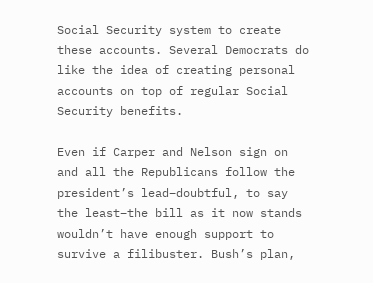Social Security system to create these accounts. Several Democrats do like the idea of creating personal accounts on top of regular Social Security benefits.

Even if Carper and Nelson sign on and all the Republicans follow the president’s lead–doubtful, to say the least–the bill as it now stands wouldn’t have enough support to survive a filibuster. Bush’s plan,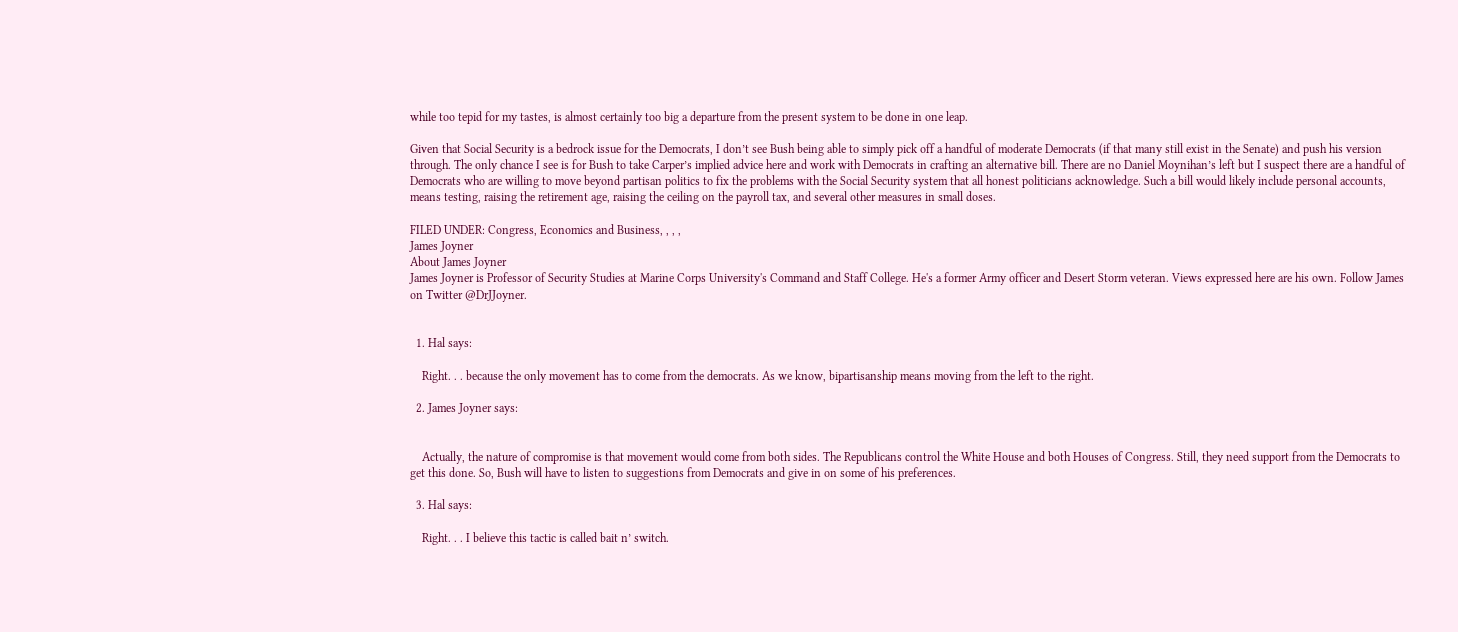while too tepid for my tastes, is almost certainly too big a departure from the present system to be done in one leap.

Given that Social Security is a bedrock issue for the Democrats, I don’t see Bush being able to simply pick off a handful of moderate Democrats (if that many still exist in the Senate) and push his version through. The only chance I see is for Bush to take Carper’s implied advice here and work with Democrats in crafting an alternative bill. There are no Daniel Moynihan’s left but I suspect there are a handful of Democrats who are willing to move beyond partisan politics to fix the problems with the Social Security system that all honest politicians acknowledge. Such a bill would likely include personal accounts, means testing, raising the retirement age, raising the ceiling on the payroll tax, and several other measures in small doses.

FILED UNDER: Congress, Economics and Business, , , ,
James Joyner
About James Joyner
James Joyner is Professor of Security Studies at Marine Corps University's Command and Staff College. He's a former Army officer and Desert Storm veteran. Views expressed here are his own. Follow James on Twitter @DrJJoyner.


  1. Hal says:

    Right. . . because the only movement has to come from the democrats. As we know, bipartisanship means moving from the left to the right.

  2. James Joyner says:


    Actually, the nature of compromise is that movement would come from both sides. The Republicans control the White House and both Houses of Congress. Still, they need support from the Democrats to get this done. So, Bush will have to listen to suggestions from Democrats and give in on some of his preferences.

  3. Hal says:

    Right. . . I believe this tactic is called bait n’ switch.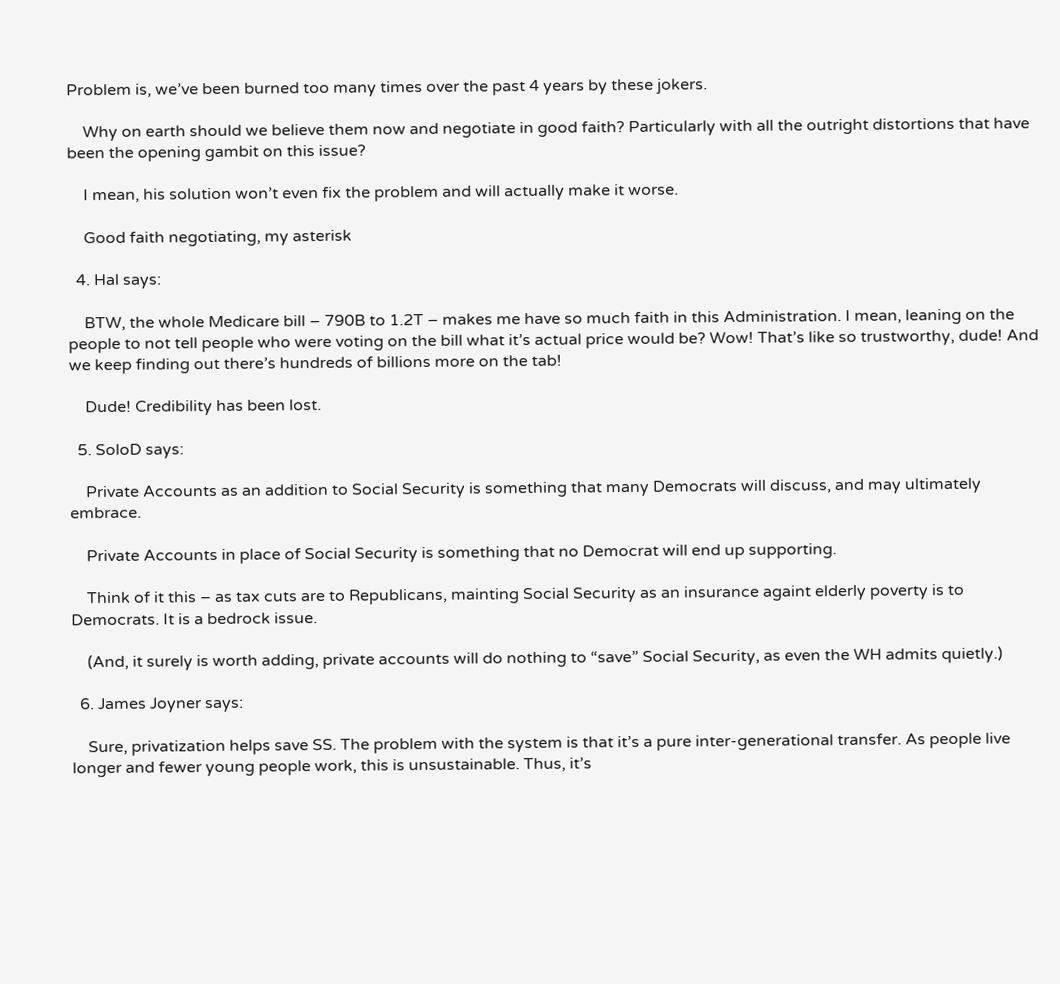Problem is, we’ve been burned too many times over the past 4 years by these jokers.

    Why on earth should we believe them now and negotiate in good faith? Particularly with all the outright distortions that have been the opening gambit on this issue?

    I mean, his solution won’t even fix the problem and will actually make it worse.

    Good faith negotiating, my asterisk

  4. Hal says:

    BTW, the whole Medicare bill – 790B to 1.2T – makes me have so much faith in this Administration. I mean, leaning on the people to not tell people who were voting on the bill what it’s actual price would be? Wow! That’s like so trustworthy, dude! And we keep finding out there’s hundreds of billions more on the tab!

    Dude! Credibility has been lost.

  5. SoloD says:

    Private Accounts as an addition to Social Security is something that many Democrats will discuss, and may ultimately embrace.

    Private Accounts in place of Social Security is something that no Democrat will end up supporting.

    Think of it this – as tax cuts are to Republicans, mainting Social Security as an insurance againt elderly poverty is to Democrats. It is a bedrock issue.

    (And, it surely is worth adding, private accounts will do nothing to “save” Social Security, as even the WH admits quietly.)

  6. James Joyner says:

    Sure, privatization helps save SS. The problem with the system is that it’s a pure inter-generational transfer. As people live longer and fewer young people work, this is unsustainable. Thus, it’s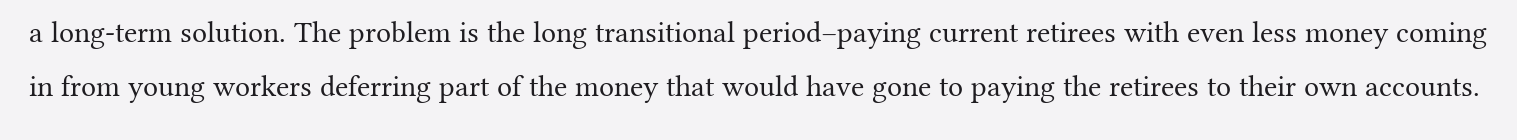a long-term solution. The problem is the long transitional period–paying current retirees with even less money coming in from young workers deferring part of the money that would have gone to paying the retirees to their own accounts.